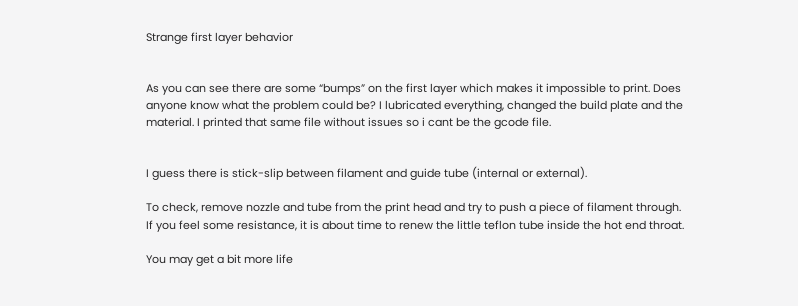Strange first layer behavior


As you can see there are some “bumps” on the first layer which makes it impossible to print. Does anyone know what the problem could be? I lubricated everything, changed the build plate and the material. I printed that same file without issues so i cant be the gcode file.


I guess there is stick-slip between filament and guide tube (internal or external).

To check, remove nozzle and tube from the print head and try to push a piece of filament through. If you feel some resistance, it is about time to renew the little teflon tube inside the hot end throat.

You may get a bit more life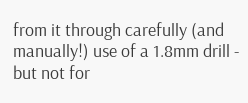from it through carefully (and manually!) use of a 1.8mm drill - but not for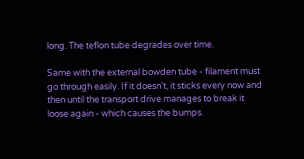long. The teflon tube degrades over time.

Same with the external bowden tube - filament must go through easily. If it doesn’t, it sticks every now and then until the transport drive manages to break it loose again - which causes the bumps.